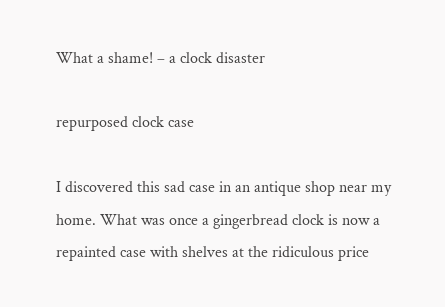What a shame! – a clock disaster

repurposed clock case

I discovered this sad case in an antique shop near my home. What was once a gingerbread clock is now a repainted case with shelves at the ridiculous price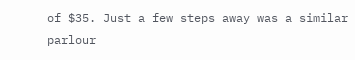of $35. Just a few steps away was a similar parlour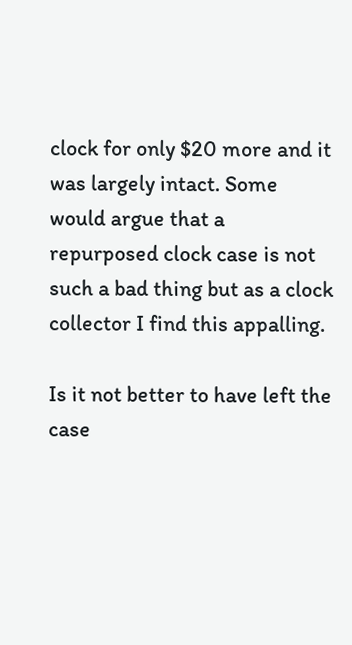clock for only $20 more and it was largely intact. Some would argue that a repurposed clock case is not such a bad thing but as a clock collector I find this appalling.

Is it not better to have left the case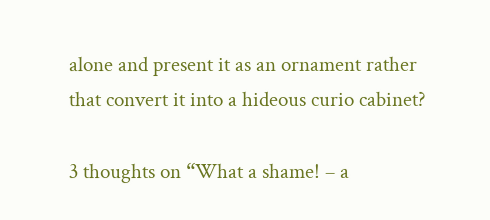alone and present it as an ornament rather that convert it into a hideous curio cabinet?

3 thoughts on “What a shame! – a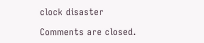clock disaster

Comments are closed.